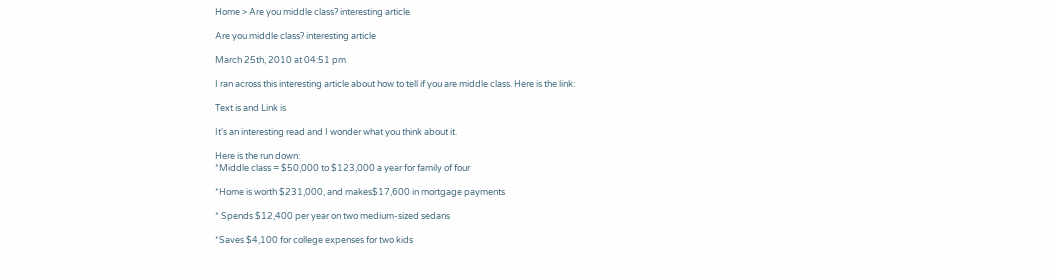Home > Are you middle class? interesting article

Are you middle class? interesting article

March 25th, 2010 at 04:51 pm

I ran across this interesting article about how to tell if you are middle class. Here is the link:

Text is and Link is

It's an interesting read and I wonder what you think about it.

Here is the run down:
*Middle class = $50,000 to $123,000 a year for family of four

*Home is worth $231,000, and makes$17,600 in mortgage payments

* Spends $12,400 per year on two medium-sized sedans

*Saves $4,100 for college expenses for two kids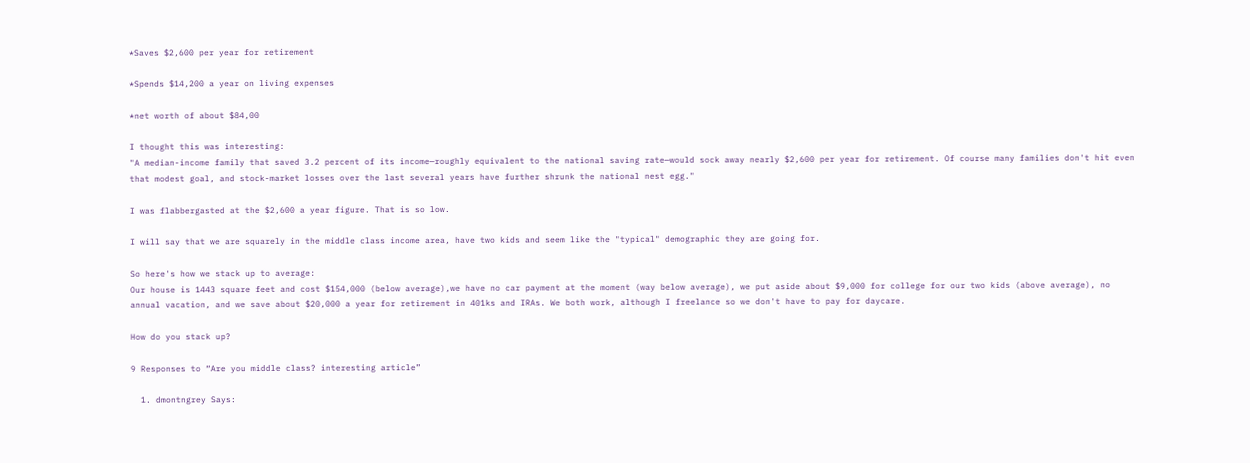*Saves $2,600 per year for retirement

*Spends $14,200 a year on living expenses

*net worth of about $84,00

I thought this was interesting:
"A median-income family that saved 3.2 percent of its income—roughly equivalent to the national saving rate—would sock away nearly $2,600 per year for retirement. Of course many families don't hit even that modest goal, and stock-market losses over the last several years have further shrunk the national nest egg."

I was flabbergasted at the $2,600 a year figure. That is so low.

I will say that we are squarely in the middle class income area, have two kids and seem like the "typical" demographic they are going for.

So here's how we stack up to average:
Our house is 1443 square feet and cost $154,000 (below average),we have no car payment at the moment (way below average), we put aside about $9,000 for college for our two kids (above average), no annual vacation, and we save about $20,000 a year for retirement in 401ks and IRAs. We both work, although I freelance so we don't have to pay for daycare.

How do you stack up?

9 Responses to “Are you middle class? interesting article”

  1. dmontngrey Says: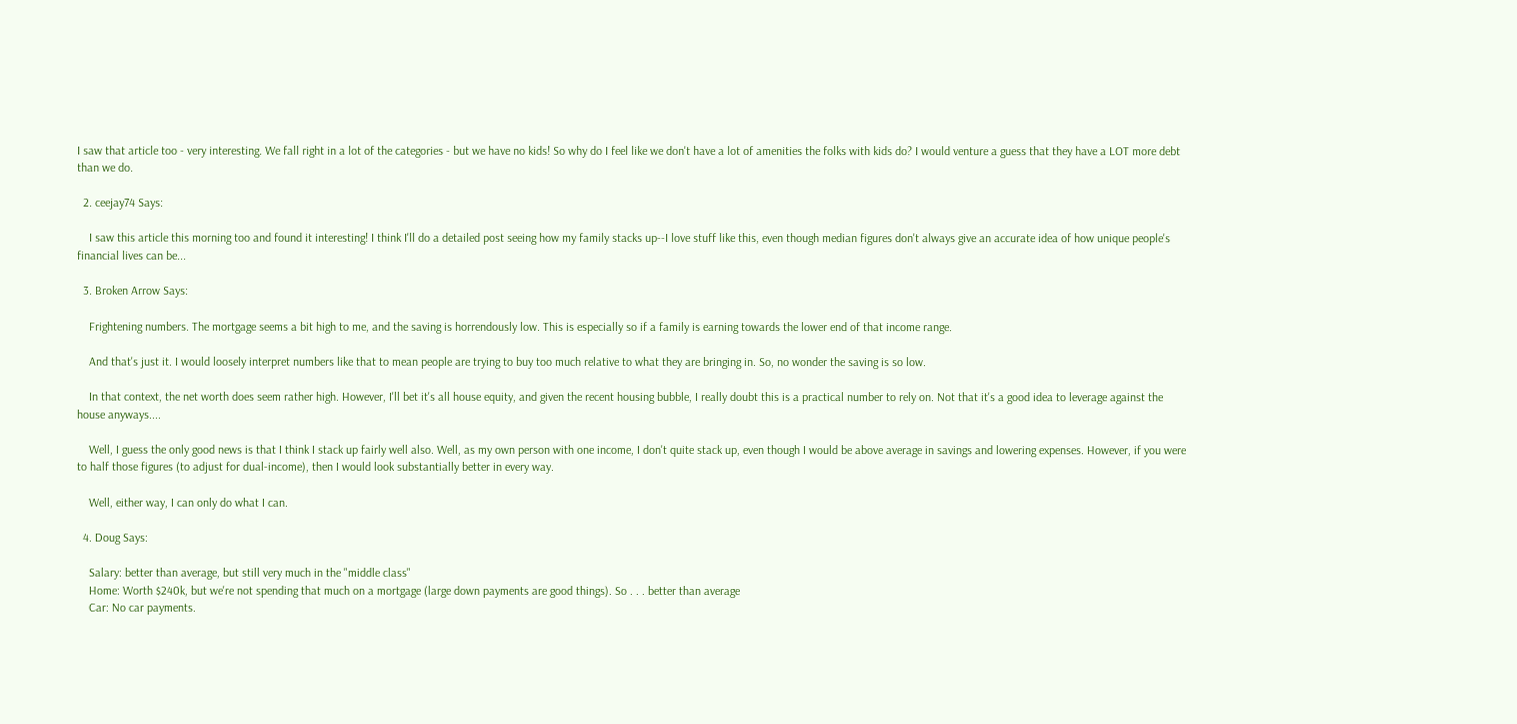I saw that article too - very interesting. We fall right in a lot of the categories - but we have no kids! So why do I feel like we don't have a lot of amenities the folks with kids do? I would venture a guess that they have a LOT more debt than we do.

  2. ceejay74 Says:

    I saw this article this morning too and found it interesting! I think I'll do a detailed post seeing how my family stacks up--I love stuff like this, even though median figures don't always give an accurate idea of how unique people's financial lives can be...

  3. Broken Arrow Says:

    Frightening numbers. The mortgage seems a bit high to me, and the saving is horrendously low. This is especially so if a family is earning towards the lower end of that income range.

    And that's just it. I would loosely interpret numbers like that to mean people are trying to buy too much relative to what they are bringing in. So, no wonder the saving is so low.

    In that context, the net worth does seem rather high. However, I'll bet it's all house equity, and given the recent housing bubble, I really doubt this is a practical number to rely on. Not that it's a good idea to leverage against the house anyways....

    Well, I guess the only good news is that I think I stack up fairly well also. Well, as my own person with one income, I don't quite stack up, even though I would be above average in savings and lowering expenses. However, if you were to half those figures (to adjust for dual-income), then I would look substantially better in every way.

    Well, either way, I can only do what I can.

  4. Doug Says:

    Salary: better than average, but still very much in the "middle class"
    Home: Worth $240k, but we're not spending that much on a mortgage (large down payments are good things). So . . . better than average
    Car: No car payments.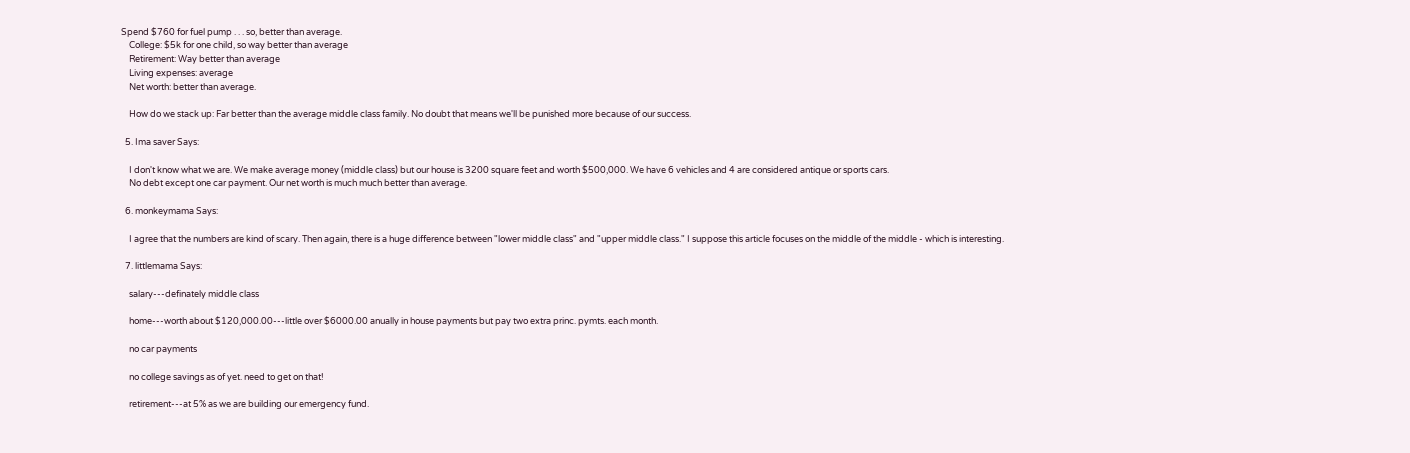Spend $760 for fuel pump . . . so, better than average.
    College: $5k for one child, so way better than average
    Retirement: Way better than average
    Living expenses: average
    Net worth: better than average.

    How do we stack up: Far better than the average middle class family. No doubt that means we'll be punished more because of our success.

  5. Ima saver Says:

    I don't know what we are. We make average money (middle class) but our house is 3200 square feet and worth $500,000. We have 6 vehicles and 4 are considered antique or sports cars.
    No debt except one car payment. Our net worth is much much better than average.

  6. monkeymama Says:

    I agree that the numbers are kind of scary. Then again, there is a huge difference between "lower middle class" and "upper middle class." I suppose this article focuses on the middle of the middle - which is interesting.

  7. littlemama Says:

    salary---definately middle class

    home---worth about $120,000.00---little over $6000.00 anually in house payments but pay two extra princ. pymts. each month.

    no car payments

    no college savings as of yet. need to get on that!

    retirement---at 5% as we are building our emergency fund.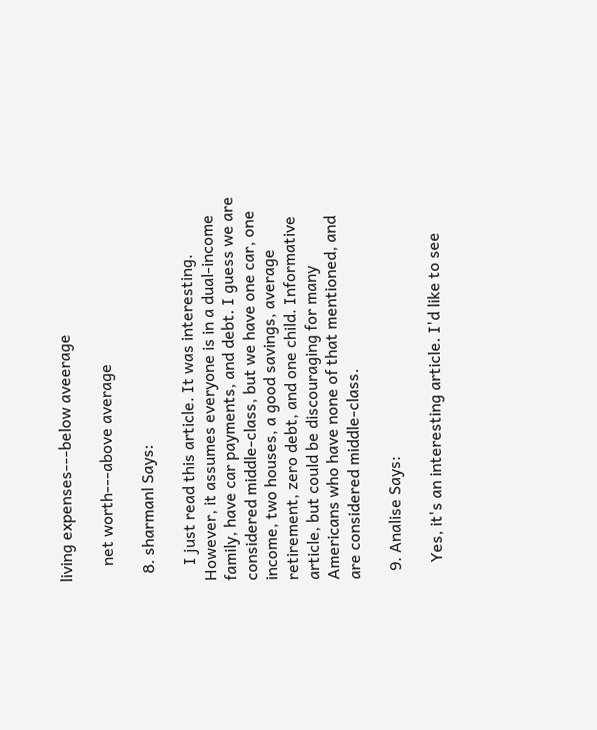living expenses---below aveerage

    net worth---above average

  8. sharmanl Says:

    I just read this article. It was interesting. However, it assumes everyone is in a dual-income family, have car payments, and debt. I guess we are considered middle-class, but we have one car, one income, two houses, a good savings, average retirement, zero debt, and one child. Informative article, but could be discouraging for many Americans who have none of that mentioned, and are considered middle-class.

  9. Analise Says:

    Yes, it's an interesting article. I'd like to see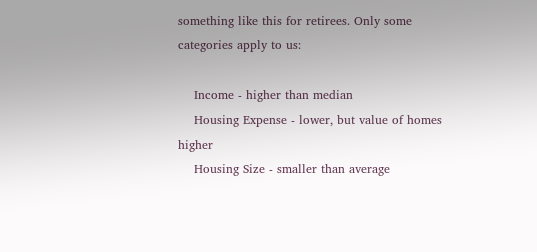something like this for retirees. Only some categories apply to us:

    Income - higher than median
    Housing Expense - lower, but value of homes higher
    Housing Size - smaller than average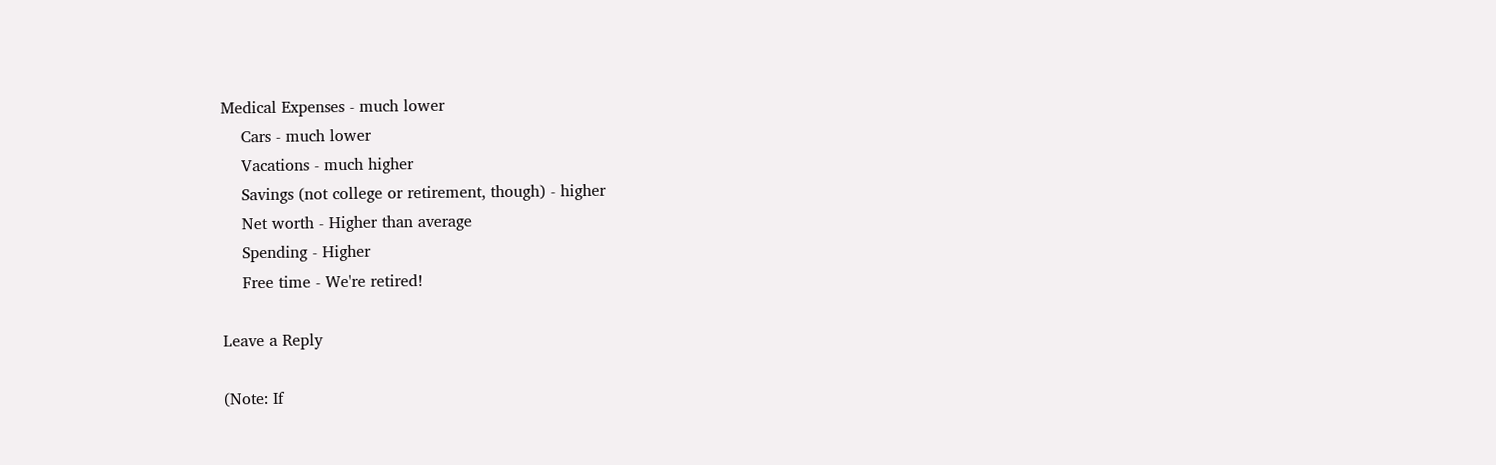Medical Expenses - much lower
    Cars - much lower
    Vacations - much higher
    Savings (not college or retirement, though) - higher
    Net worth - Higher than average
    Spending - Higher
    Free time - We're retired!

Leave a Reply

(Note: If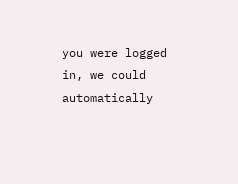you were logged in, we could automatically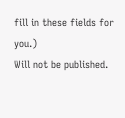fill in these fields for you.)
Will not be published.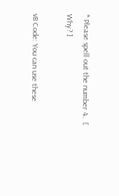* Please spell out the number 4.  [ Why? ]

vB Code: You can use these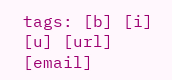tags: [b] [i] [u] [url] [email]